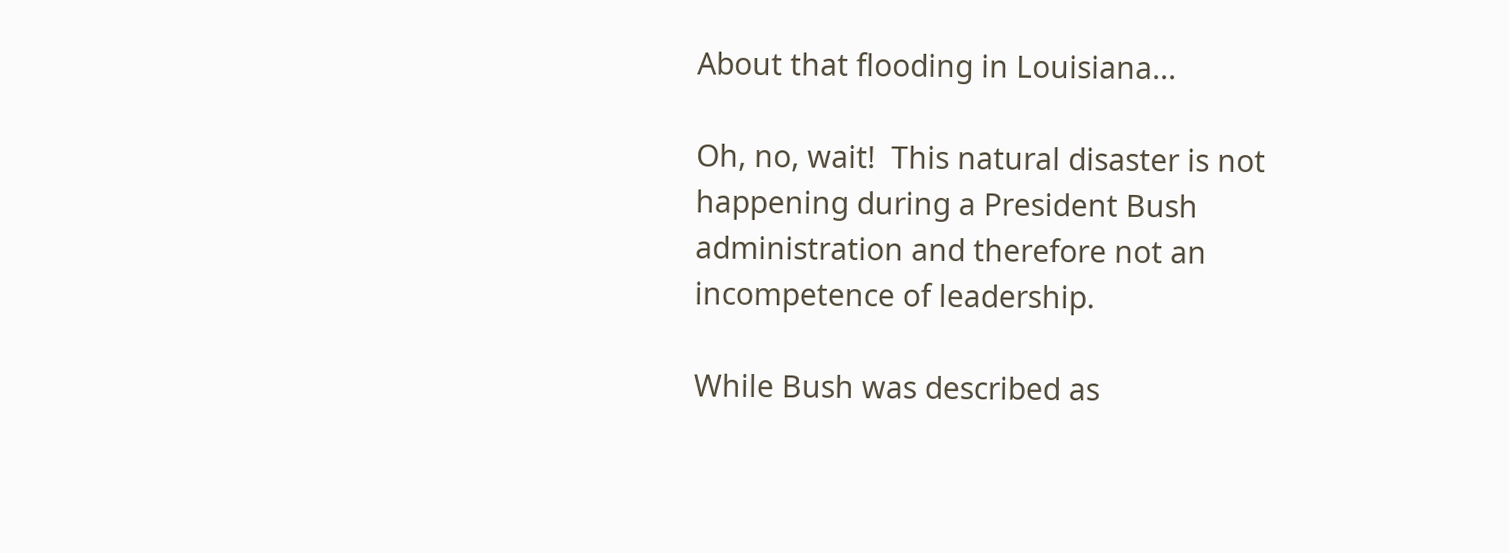About that flooding in Louisiana...

Oh, no, wait!  This natural disaster is not happening during a President Bush administration and therefore not an incompetence of leadership.

While Bush was described as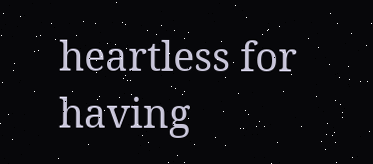heartless for having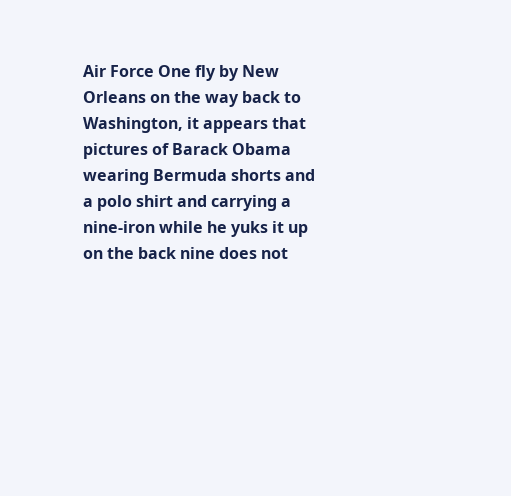Air Force One fly by New Orleans on the way back to Washington, it appears that pictures of Barack Obama wearing Bermuda shorts and a polo shirt and carrying a nine-iron while he yuks it up on the back nine does not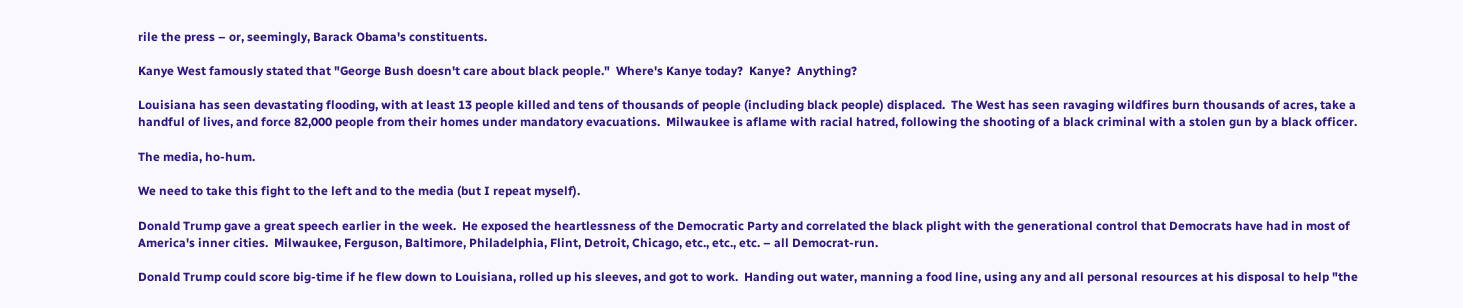rile the press – or, seemingly, Barack Obama's constituents.

Kanye West famously stated that "George Bush doesn't care about black people."  Where's Kanye today?  Kanye?  Anything?

Louisiana has seen devastating flooding, with at least 13 people killed and tens of thousands of people (including black people) displaced.  The West has seen ravaging wildfires burn thousands of acres, take a handful of lives, and force 82,000 people from their homes under mandatory evacuations.  Milwaukee is aflame with racial hatred, following the shooting of a black criminal with a stolen gun by a black officer.

The media, ho-hum.

We need to take this fight to the left and to the media (but I repeat myself).

Donald Trump gave a great speech earlier in the week.  He exposed the heartlessness of the Democratic Party and correlated the black plight with the generational control that Democrats have had in most of America's inner cities.  Milwaukee, Ferguson, Baltimore, Philadelphia, Flint, Detroit, Chicago, etc., etc., etc. – all Democrat-run.

Donald Trump could score big-time if he flew down to Louisiana, rolled up his sleeves, and got to work.  Handing out water, manning a food line, using any and all personal resources at his disposal to help "the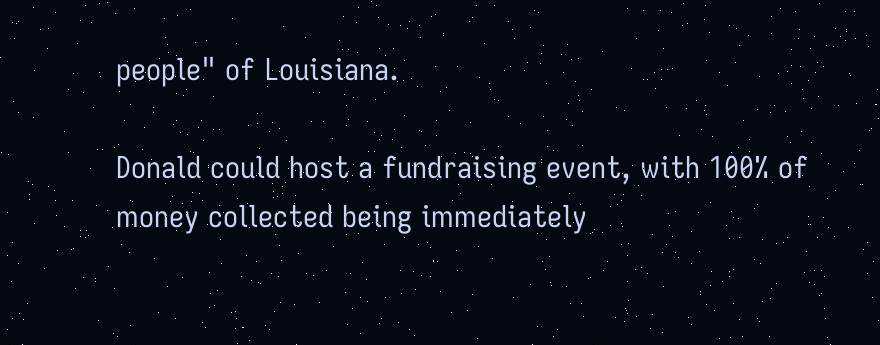people" of Louisiana.

Donald could host a fundraising event, with 100% of money collected being immediately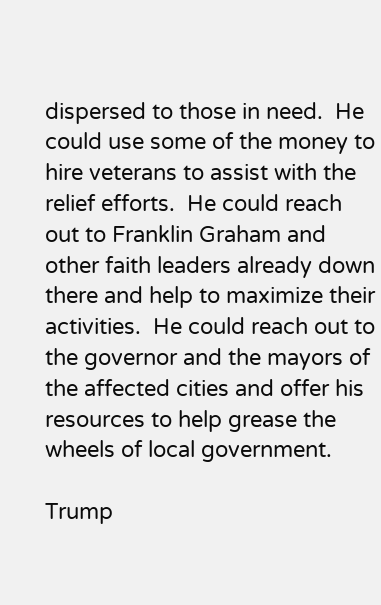dispersed to those in need.  He could use some of the money to hire veterans to assist with the relief efforts.  He could reach out to Franklin Graham and other faith leaders already down there and help to maximize their activities.  He could reach out to the governor and the mayors of the affected cities and offer his resources to help grease the wheels of local government.

Trump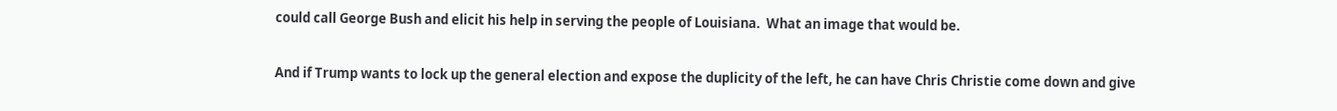could call George Bush and elicit his help in serving the people of Louisiana.  What an image that would be.

And if Trump wants to lock up the general election and expose the duplicity of the left, he can have Chris Christie come down and give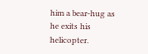him a bear-hug as he exits his helicopter.